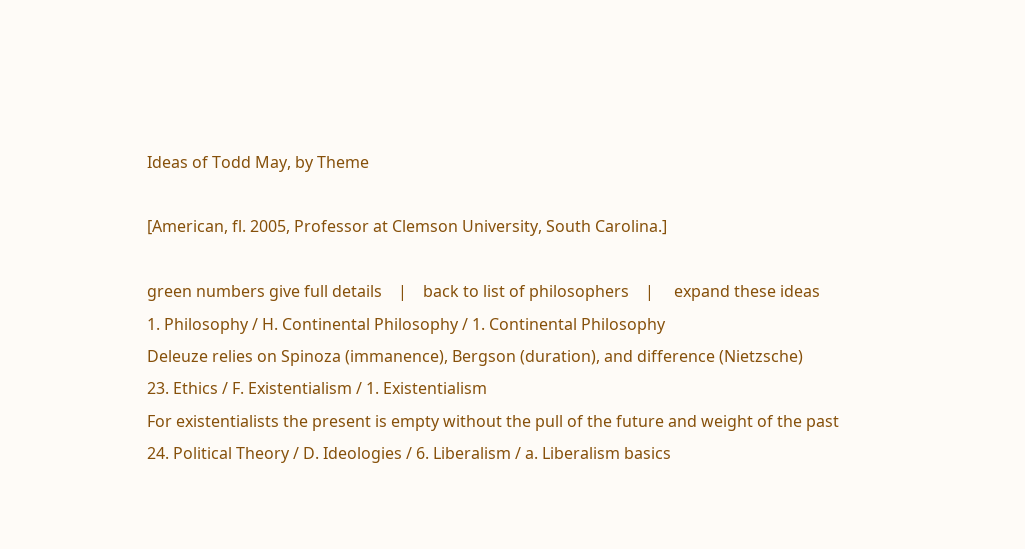Ideas of Todd May, by Theme

[American, fl. 2005, Professor at Clemson University, South Carolina.]

green numbers give full details    |    back to list of philosophers    |     expand these ideas
1. Philosophy / H. Continental Philosophy / 1. Continental Philosophy
Deleuze relies on Spinoza (immanence), Bergson (duration), and difference (Nietzsche)
23. Ethics / F. Existentialism / 1. Existentialism
For existentialists the present is empty without the pull of the future and weight of the past
24. Political Theory / D. Ideologies / 6. Liberalism / a. Liberalism basics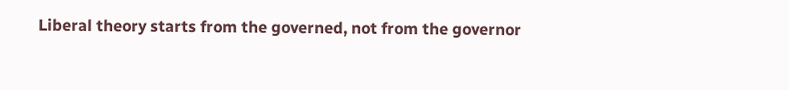Liberal theory starts from the governed, not from the governor